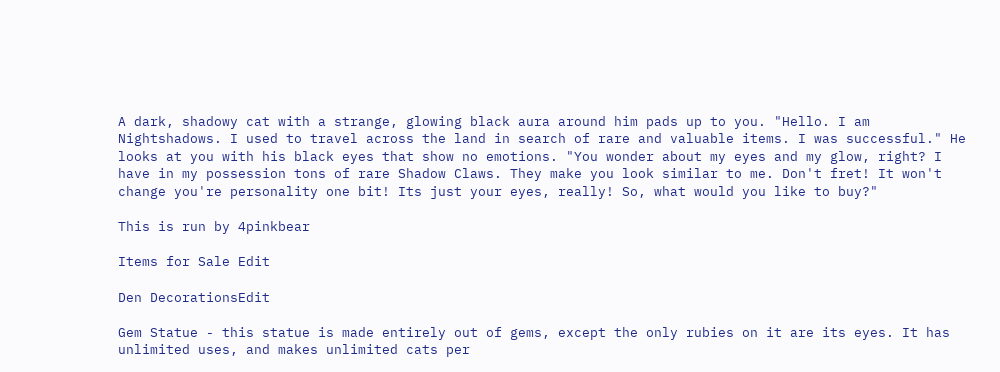A dark, shadowy cat with a strange, glowing black aura around him pads up to you. "Hello. I am Nightshadows. I used to travel across the land in search of rare and valuable items. I was successful." He looks at you with his black eyes that show no emotions. "You wonder about my eyes and my glow, right? I have in my possession tons of rare Shadow Claws. They make you look similar to me. Don't fret! It won't change you're personality one bit! Its just your eyes, really! So, what would you like to buy?"

This is run by 4pinkbear

Items for Sale Edit

Den DecorationsEdit

Gem Statue - this statue is made entirely out of gems, except the only rubies on it are its eyes. It has unlimited uses, and makes unlimited cats per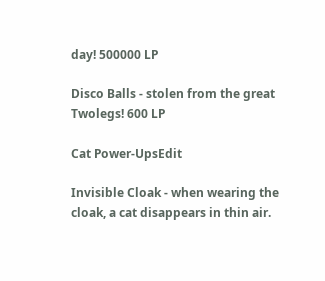day! 500000 LP

Disco Balls - stolen from the great Twolegs! 600 LP

Cat Power-UpsEdit

Invisible Cloak - when wearing the cloak, a cat disappears in thin air.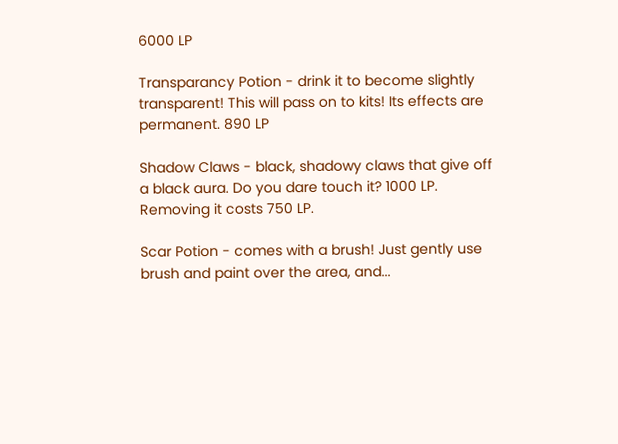6000 LP

Transparancy Potion - drink it to become slightly transparent! This will pass on to kits! Its effects are permanent. 890 LP

Shadow Claws - black, shadowy claws that give off a black aura. Do you dare touch it? 1000 LP. Removing it costs 750 LP.

Scar Potion - comes with a brush! Just gently use brush and paint over the area, and...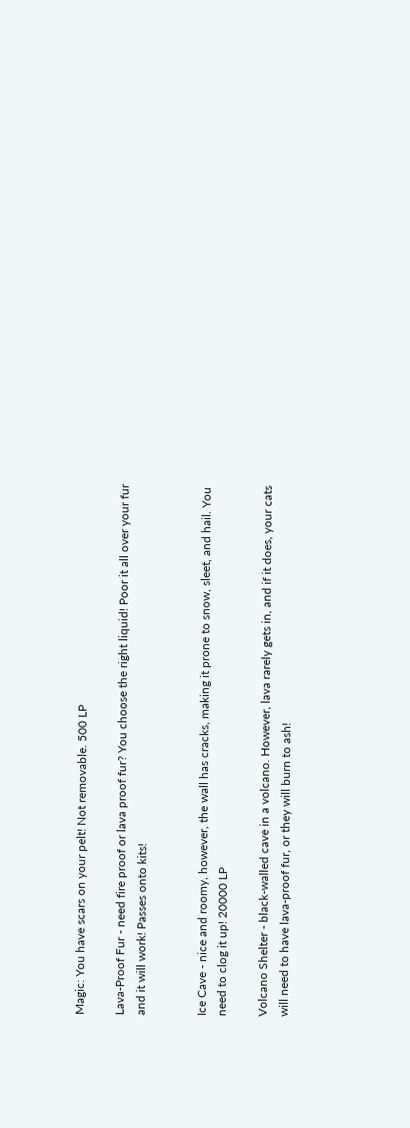Magic: You have scars on your pelt! Not removable. 500 LP

Lava-Proof Fur - need fire proof or lava proof fur? You choose the right liquid! Poor it all over your fur and it will work! Passes onto kits!


Ice Cave - nice and roomy, however, the wall has cracks, making it prone to snow, sleet, and hail. You need to clog it up! 20000 LP

Volcano Shelter - black-walled cave in a volcano. However, lava rarely gets in, and if it does, your cats will need to have lava-proof fur, or they will burn to ash!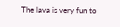The lava is very fun to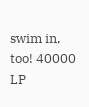swim in, too! 40000 LP